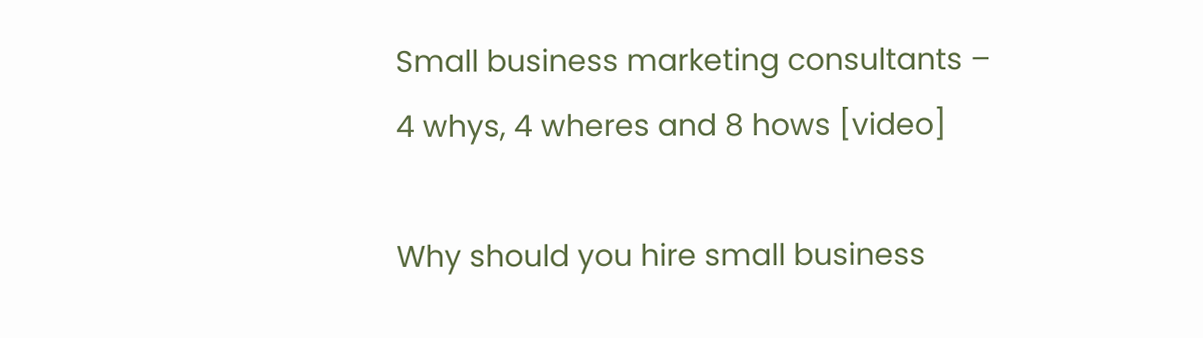Small business marketing consultants – 4 whys, 4 wheres and 8 hows [video]

Why should you hire small business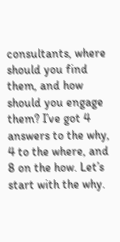consultants, where should you find them, and how should you engage them? I’ve got 4 answers to the why, 4 to the where, and 8 on the how. Let’s start with the why.